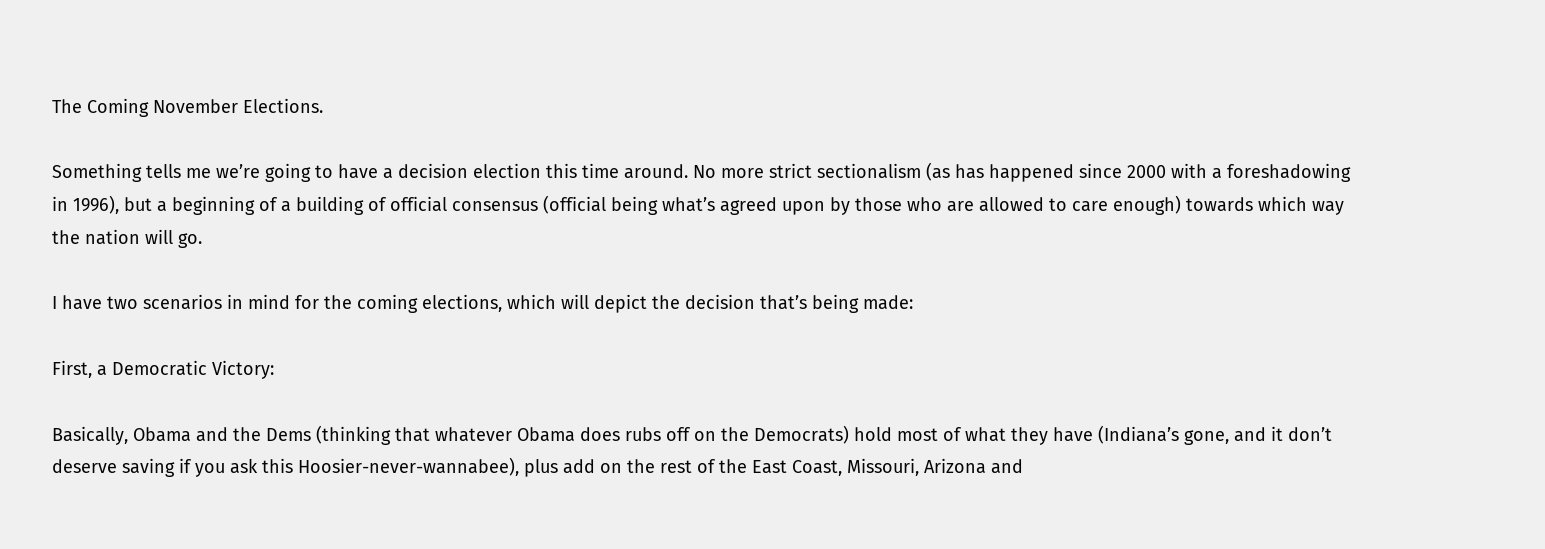The Coming November Elections.

Something tells me we’re going to have a decision election this time around. No more strict sectionalism (as has happened since 2000 with a foreshadowing in 1996), but a beginning of a building of official consensus (official being what’s agreed upon by those who are allowed to care enough) towards which way the nation will go.

I have two scenarios in mind for the coming elections, which will depict the decision that’s being made:

First, a Democratic Victory:

Basically, Obama and the Dems (thinking that whatever Obama does rubs off on the Democrats) hold most of what they have (Indiana’s gone, and it don’t deserve saving if you ask this Hoosier-never-wannabee), plus add on the rest of the East Coast, Missouri, Arizona and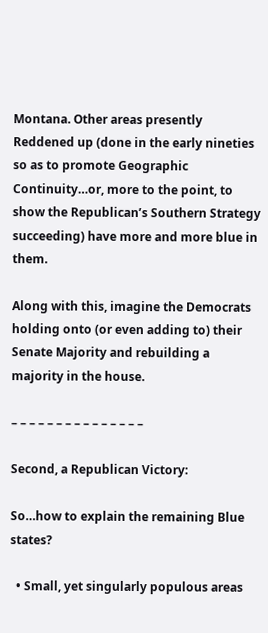Montana. Other areas presently Reddened up (done in the early nineties so as to promote Geographic Continuity…or, more to the point, to show the Republican’s Southern Strategy succeeding) have more and more blue in them.

Along with this, imagine the Democrats holding onto (or even adding to) their Senate Majority and rebuilding a majority in the house.

– – – – – – – – – – – – – – –

Second, a Republican Victory:

So…how to explain the remaining Blue states?

  • Small, yet singularly populous areas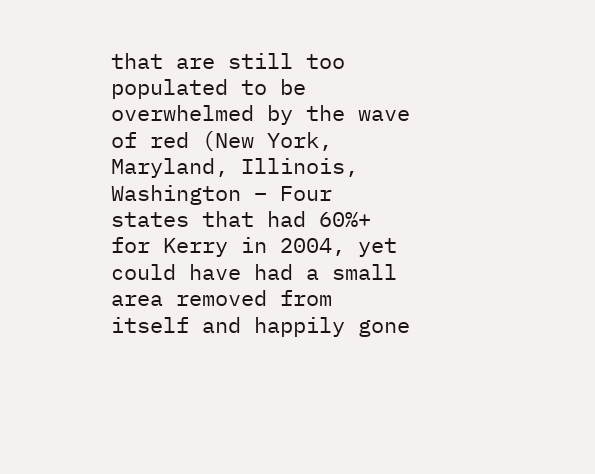that are still too populated to be overwhelmed by the wave of red (New York, Maryland, Illinois, Washington – Four states that had 60%+ for Kerry in 2004, yet could have had a small area removed from itself and happily gone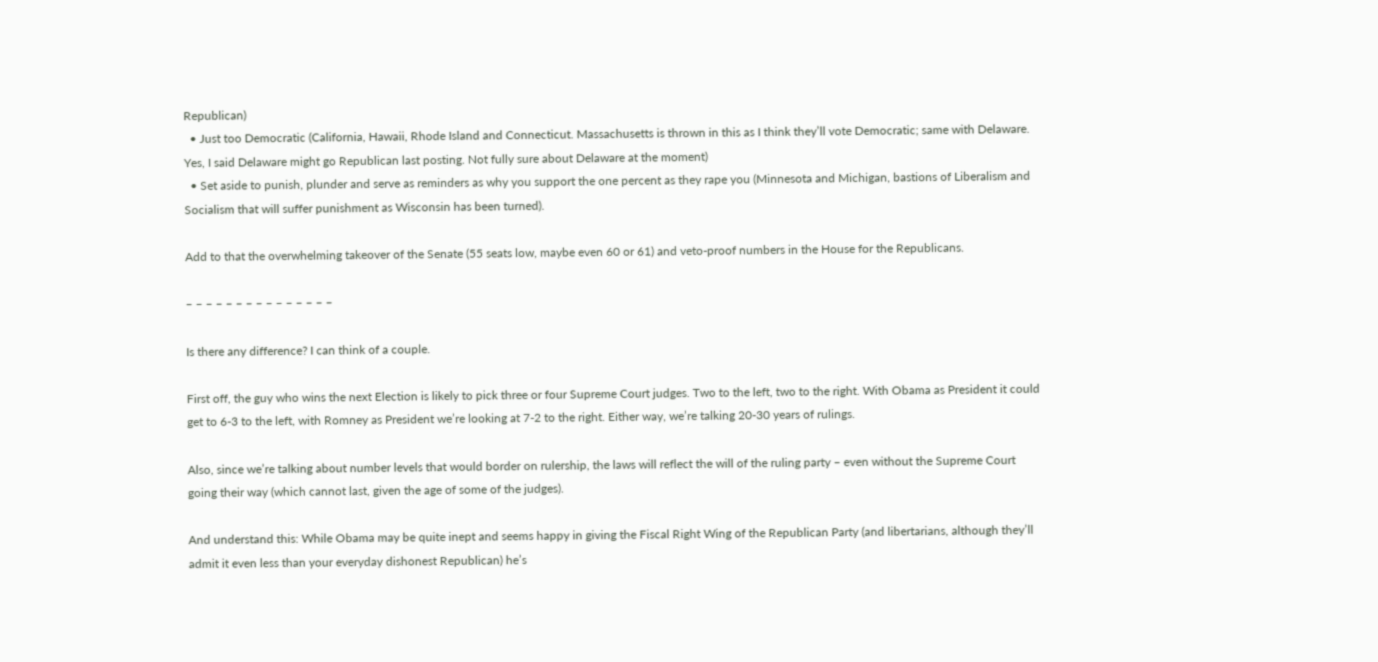Republican)
  • Just too Democratic (California, Hawaii, Rhode Island and Connecticut. Massachusetts is thrown in this as I think they’ll vote Democratic; same with Delaware. Yes, I said Delaware might go Republican last posting. Not fully sure about Delaware at the moment)
  • Set aside to punish, plunder and serve as reminders as why you support the one percent as they rape you (Minnesota and Michigan, bastions of Liberalism and Socialism that will suffer punishment as Wisconsin has been turned).

Add to that the overwhelming takeover of the Senate (55 seats low, maybe even 60 or 61) and veto-proof numbers in the House for the Republicans.

– – – – – – – – – – – – – – –

Is there any difference? I can think of a couple.

First off, the guy who wins the next Election is likely to pick three or four Supreme Court judges. Two to the left, two to the right. With Obama as President it could get to 6-3 to the left, with Romney as President we’re looking at 7-2 to the right. Either way, we’re talking 20-30 years of rulings.

Also, since we’re talking about number levels that would border on rulership, the laws will reflect the will of the ruling party – even without the Supreme Court going their way (which cannot last, given the age of some of the judges).

And understand this: While Obama may be quite inept and seems happy in giving the Fiscal Right Wing of the Republican Party (and libertarians, although they’ll admit it even less than your everyday dishonest Republican) he’s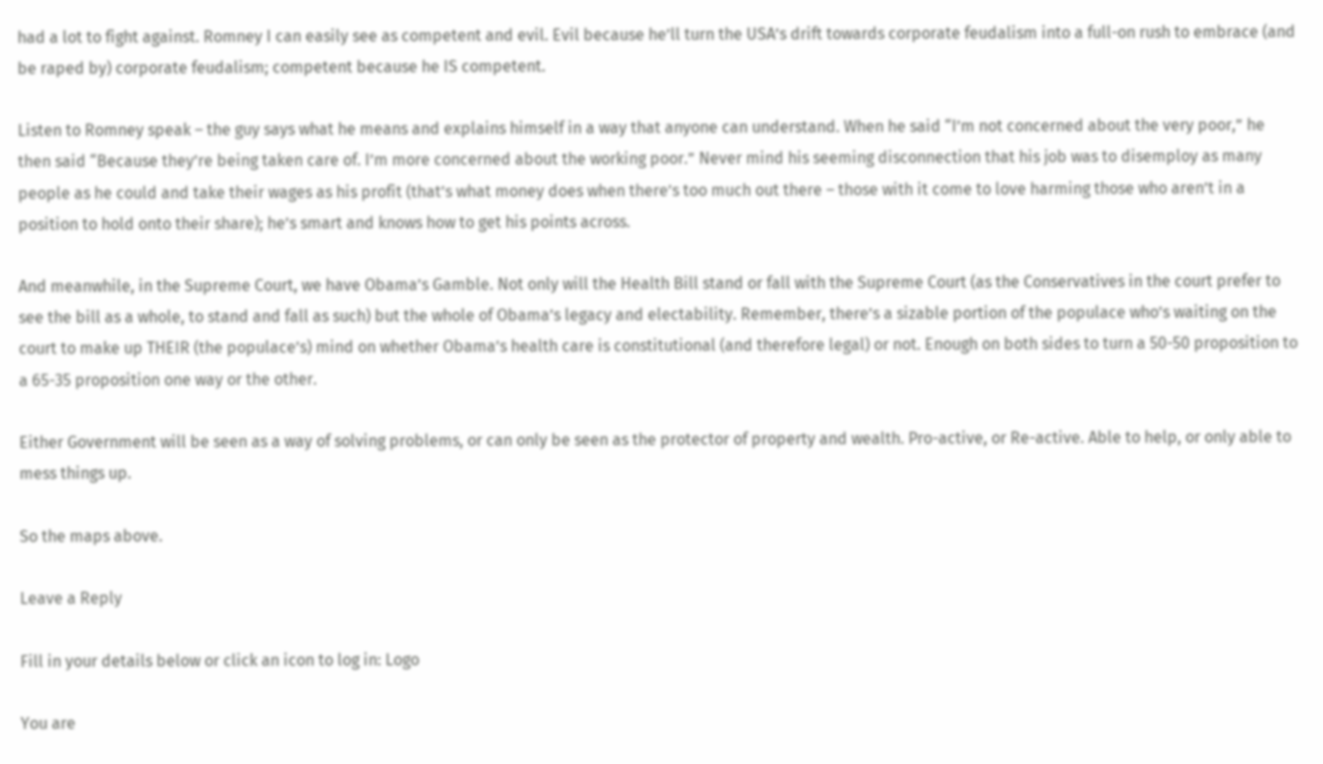had a lot to fight against. Romney I can easily see as competent and evil. Evil because he’ll turn the USA’s drift towards corporate feudalism into a full-on rush to embrace (and be raped by) corporate feudalism; competent because he IS competent.

Listen to Romney speak – the guy says what he means and explains himself in a way that anyone can understand. When he said “I’m not concerned about the very poor,” he then said “Because they’re being taken care of. I’m more concerned about the working poor.” Never mind his seeming disconnection that his job was to disemploy as many people as he could and take their wages as his profit (that’s what money does when there’s too much out there – those with it come to love harming those who aren’t in a position to hold onto their share); he’s smart and knows how to get his points across.

And meanwhile, in the Supreme Court, we have Obama’s Gamble. Not only will the Health Bill stand or fall with the Supreme Court (as the Conservatives in the court prefer to see the bill as a whole, to stand and fall as such) but the whole of Obama’s legacy and electability. Remember, there’s a sizable portion of the populace who’s waiting on the court to make up THEIR (the populace’s) mind on whether Obama’s health care is constitutional (and therefore legal) or not. Enough on both sides to turn a 50-50 proposition to a 65-35 proposition one way or the other.

Either Government will be seen as a way of solving problems, or can only be seen as the protector of property and wealth. Pro-active, or Re-active. Able to help, or only able to mess things up.

So the maps above.

Leave a Reply

Fill in your details below or click an icon to log in: Logo

You are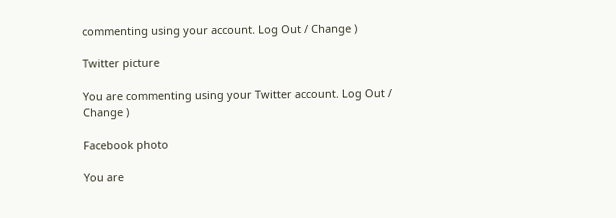commenting using your account. Log Out / Change )

Twitter picture

You are commenting using your Twitter account. Log Out / Change )

Facebook photo

You are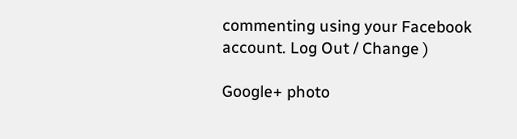commenting using your Facebook account. Log Out / Change )

Google+ photo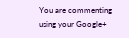You are commenting using your Google+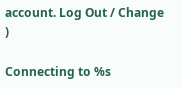account. Log Out / Change )

Connecting to %s